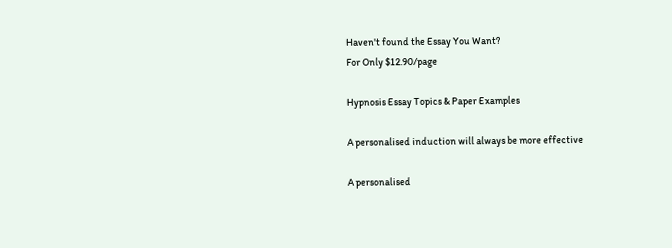Haven't found the Essay You Want?
For Only $12.90/page

Hypnosis Essay Topics & Paper Examples

A personalised induction will always be more effective

A personalised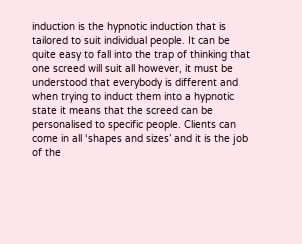induction is the hypnotic induction that is tailored to suit individual people. It can be quite easy to fall into the trap of thinking that one screed will suit all however, it must be understood that everybody is different and when trying to induct them into a hypnotic state it means that the screed can be personalised to specific people. Clients can come in all ‘shapes and sizes’ and it is the job of the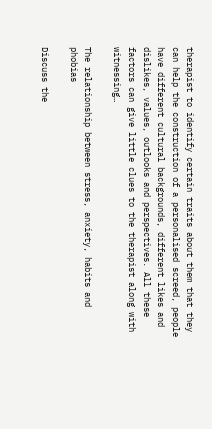therapist to identify certain traits about them that they can help the construction of a personalised screed, people have different cultural backgrounds, different likes and dislikes, values, outlooks and perspectives. All these factors can give little clues to the therapist along with witnessing…

The relationship between stress, anxiety, habits and phobias

Discuss the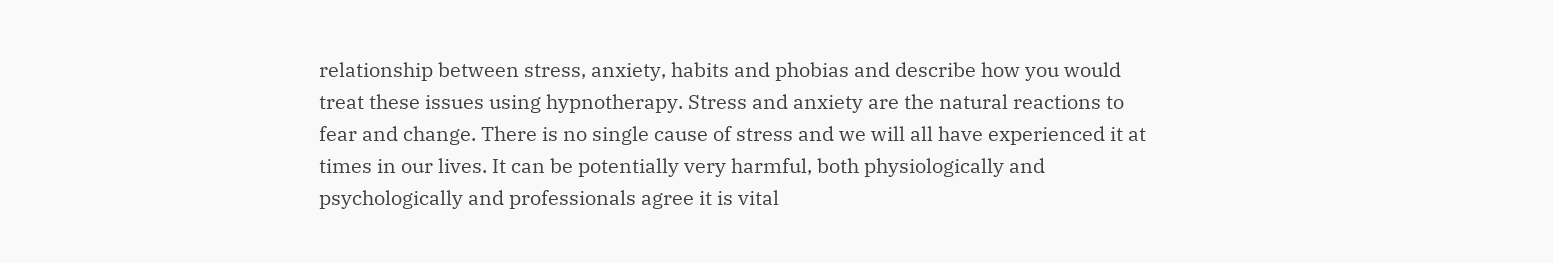relationship between stress, anxiety, habits and phobias and describe how you would treat these issues using hypnotherapy. Stress and anxiety are the natural reactions to fear and change. There is no single cause of stress and we will all have experienced it at times in our lives. It can be potentially very harmful, both physiologically and psychologically and professionals agree it is vital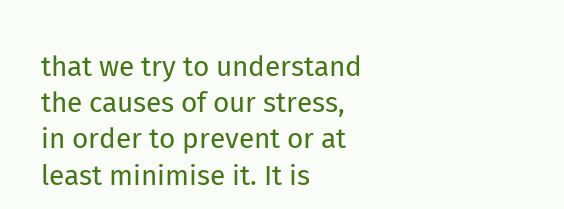that we try to understand the causes of our stress, in order to prevent or at least minimise it. It is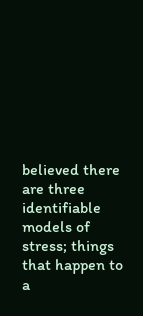believed there are three identifiable models of stress; things that happen to a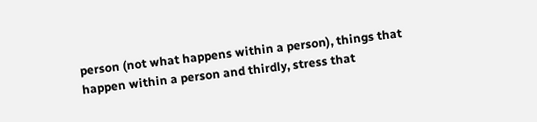person (not what happens within a person), things that happen within a person and thirdly, stress that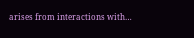arises from interactions with…